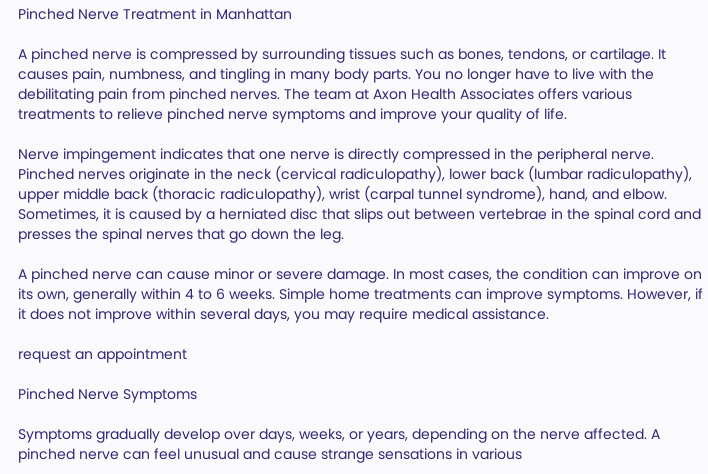Pinched Nerve Treatment in Manhattan

A pinched nerve is compressed by surrounding tissues such as bones, tendons, or cartilage. It causes pain, numbness, and tingling in many body parts. You no longer have to live with the debilitating pain from pinched nerves. The team at Axon Health Associates offers various treatments to relieve pinched nerve symptoms and improve your quality of life.

Nerve impingement indicates that one nerve is directly compressed in the peripheral nerve. Pinched nerves originate in the neck (cervical radiculopathy), lower back (lumbar radiculopathy), upper middle back (thoracic radiculopathy), wrist (carpal tunnel syndrome), hand, and elbow. Sometimes, it is caused by a herniated disc that slips out between vertebrae in the spinal cord and presses the spinal nerves that go down the leg.

A pinched nerve can cause minor or severe damage. In most cases, the condition can improve on its own, generally within 4 to 6 weeks. Simple home treatments can improve symptoms. However, if it does not improve within several days, you may require medical assistance.

request an appointment

Pinched Nerve Symptoms

Symptoms gradually develop over days, weeks, or years, depending on the nerve affected. A pinched nerve can feel unusual and cause strange sensations in various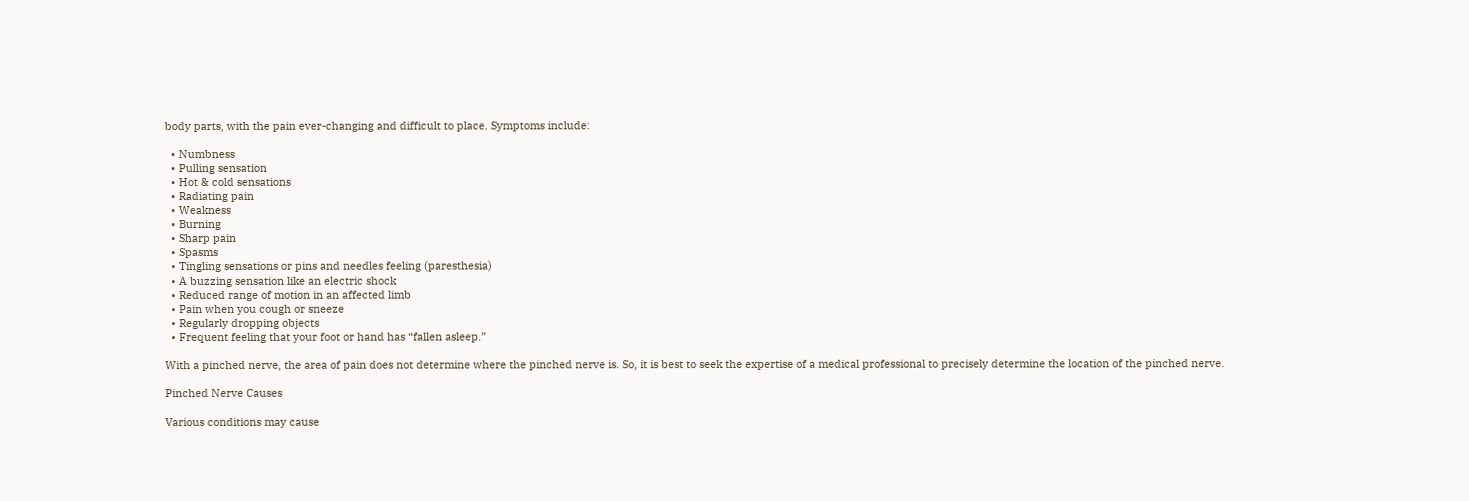body parts, with the pain ever-changing and difficult to place. Symptoms include:

  • Numbness
  • Pulling sensation
  • Hot & cold sensations
  • Radiating pain
  • Weakness
  • Burning
  • Sharp pain
  • Spasms
  • Tingling sensations or pins and needles feeling (paresthesia)
  • A buzzing sensation like an electric shock
  • Reduced range of motion in an affected limb
  • Pain when you cough or sneeze
  • Regularly dropping objects
  • Frequent feeling that your foot or hand has “fallen asleep.”

With a pinched nerve, the area of pain does not determine where the pinched nerve is. So, it is best to seek the expertise of a medical professional to precisely determine the location of the pinched nerve.

Pinched Nerve Causes

Various conditions may cause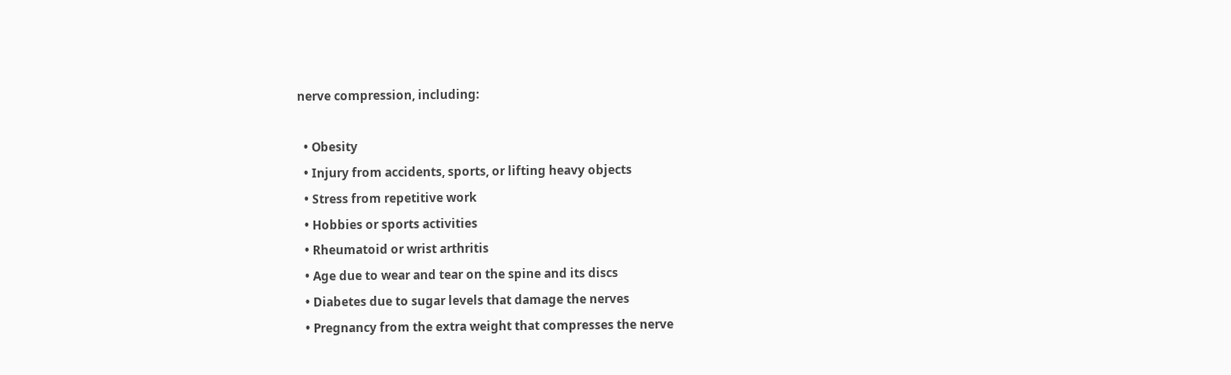nerve compression, including:

  • Obesity
  • Injury from accidents, sports, or lifting heavy objects
  • Stress from repetitive work
  • Hobbies or sports activities
  • Rheumatoid or wrist arthritis
  • Age due to wear and tear on the spine and its discs
  • Diabetes due to sugar levels that damage the nerves
  • Pregnancy from the extra weight that compresses the nerve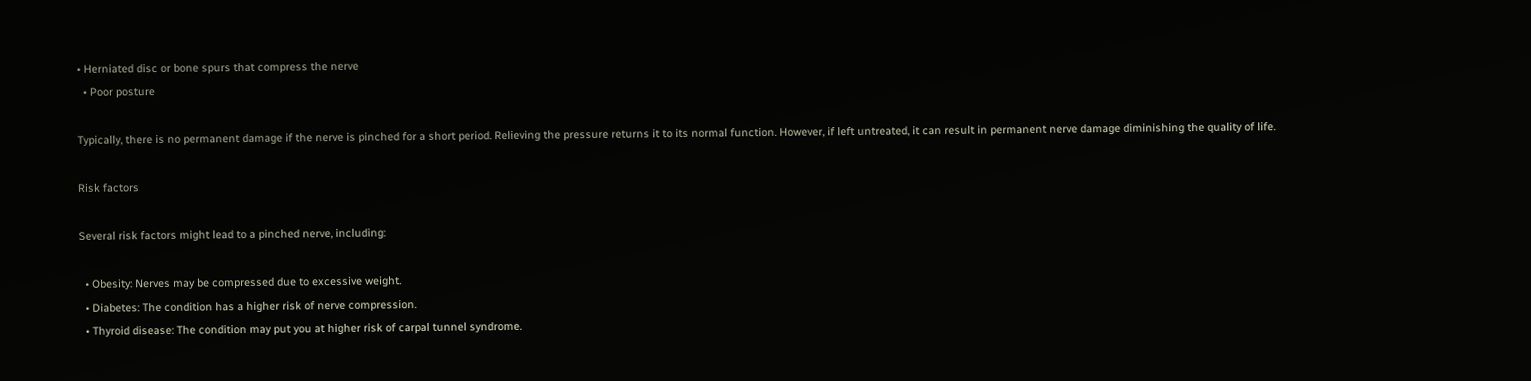• Herniated disc or bone spurs that compress the nerve
  • Poor posture

Typically, there is no permanent damage if the nerve is pinched for a short period. Relieving the pressure returns it to its normal function. However, if left untreated, it can result in permanent nerve damage diminishing the quality of life.

Risk factors

Several risk factors might lead to a pinched nerve, including:

  • Obesity: Nerves may be compressed due to excessive weight.
  • Diabetes: The condition has a higher risk of nerve compression.
  • Thyroid disease: The condition may put you at higher risk of carpal tunnel syndrome.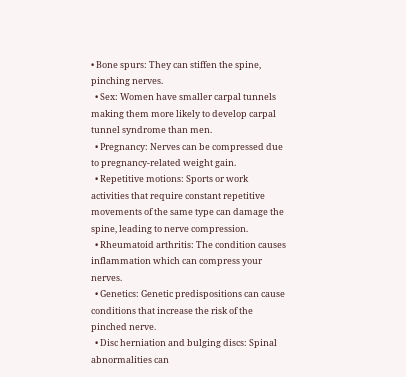• Bone spurs: They can stiffen the spine, pinching nerves.
  • Sex: Women have smaller carpal tunnels making them more likely to develop carpal tunnel syndrome than men.
  • Pregnancy: Nerves can be compressed due to pregnancy-related weight gain.
  • Repetitive motions: Sports or work activities that require constant repetitive movements of the same type can damage the spine, leading to nerve compression.
  • Rheumatoid arthritis: The condition causes inflammation which can compress your nerves.
  • Genetics: Genetic predispositions can cause conditions that increase the risk of the pinched nerve.
  • Disc herniation and bulging discs: Spinal abnormalities can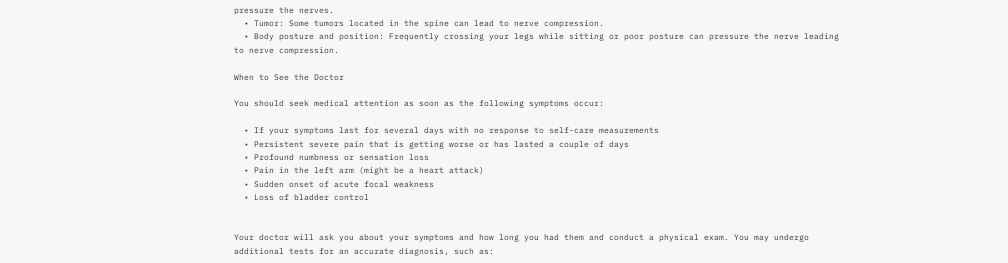pressure the nerves.
  • Tumor: Some tumors located in the spine can lead to nerve compression.
  • Body posture and position: Frequently crossing your legs while sitting or poor posture can pressure the nerve leading to nerve compression.

When to See the Doctor

You should seek medical attention as soon as the following symptoms occur:

  • If your symptoms last for several days with no response to self-care measurements
  • Persistent severe pain that is getting worse or has lasted a couple of days
  • Profound numbness or sensation loss
  • Pain in the left arm (might be a heart attack)
  • Sudden onset of acute focal weakness
  • Loss of bladder control


Your doctor will ask you about your symptoms and how long you had them and conduct a physical exam. You may undergo additional tests for an accurate diagnosis, such as: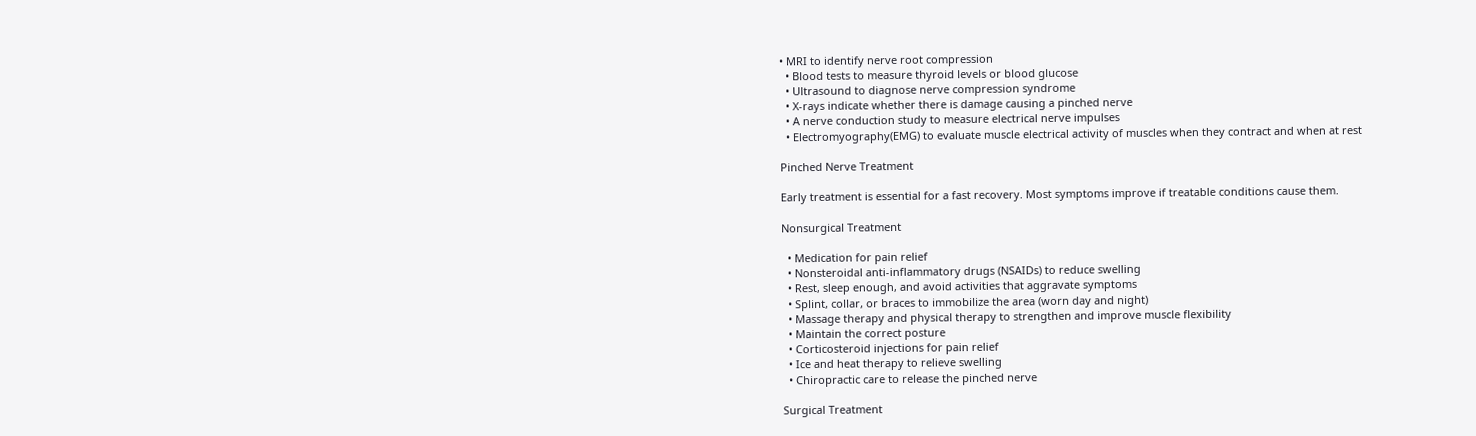• MRI to identify nerve root compression
  • Blood tests to measure thyroid levels or blood glucose
  • Ultrasound to diagnose nerve compression syndrome
  • X-rays indicate whether there is damage causing a pinched nerve
  • A nerve conduction study to measure electrical nerve impulses
  • Electromyography(EMG) to evaluate muscle electrical activity of muscles when they contract and when at rest

Pinched Nerve Treatment

Early treatment is essential for a fast recovery. Most symptoms improve if treatable conditions cause them.

Nonsurgical Treatment

  • Medication for pain relief
  • Nonsteroidal anti-inflammatory drugs (NSAIDs) to reduce swelling
  • Rest, sleep enough, and avoid activities that aggravate symptoms
  • Splint, collar, or braces to immobilize the area (worn day and night)
  • Massage therapy and physical therapy to strengthen and improve muscle flexibility
  • Maintain the correct posture
  • Corticosteroid injections for pain relief
  • Ice and heat therapy to relieve swelling
  • Chiropractic care to release the pinched nerve

Surgical Treatment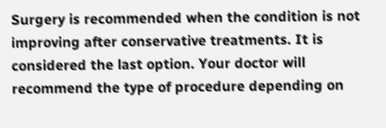Surgery is recommended when the condition is not improving after conservative treatments. It is considered the last option. Your doctor will recommend the type of procedure depending on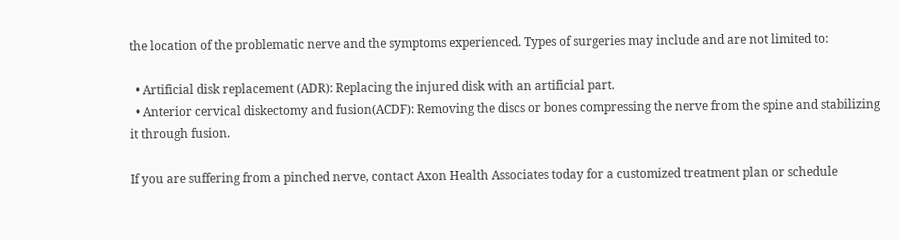the location of the problematic nerve and the symptoms experienced. Types of surgeries may include and are not limited to:

  • Artificial disk replacement (ADR): Replacing the injured disk with an artificial part.
  • Anterior cervical diskectomy and fusion(ACDF): Removing the discs or bones compressing the nerve from the spine and stabilizing it through fusion.

If you are suffering from a pinched nerve, contact Axon Health Associates today for a customized treatment plan or schedule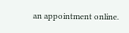an appointment online.